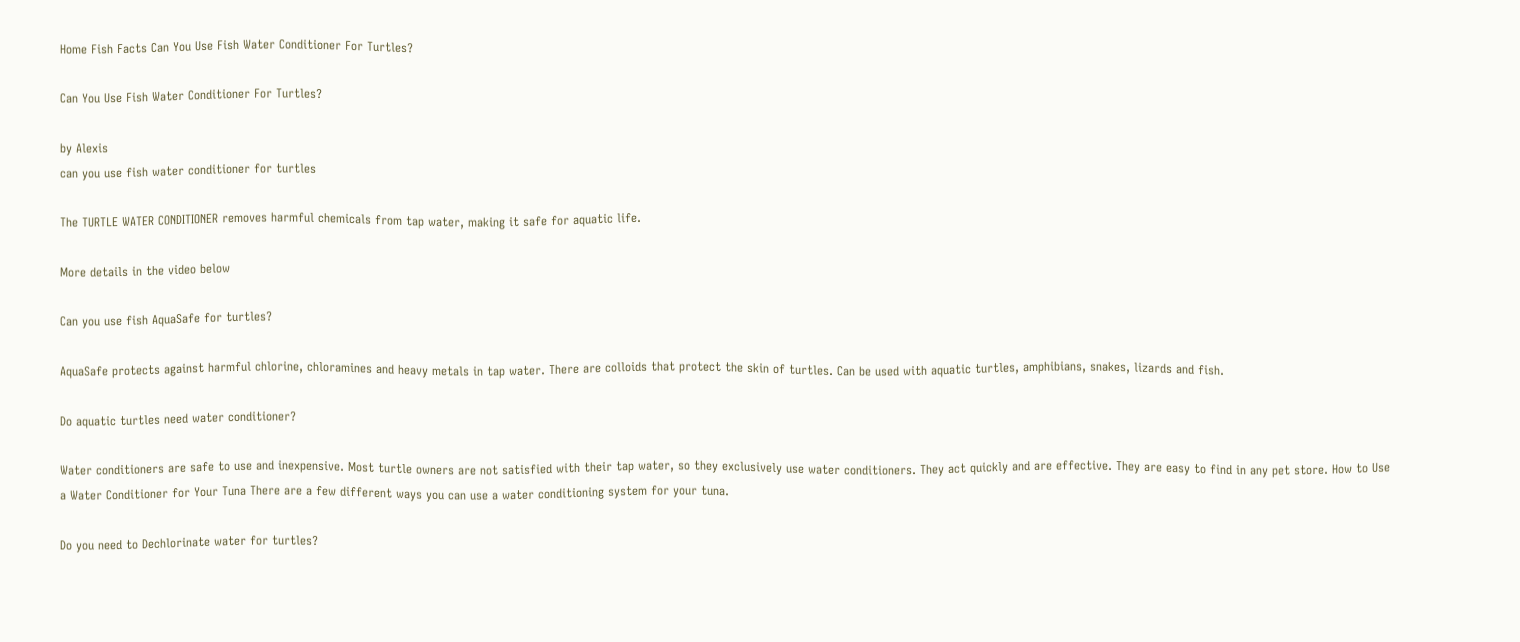Home Fish Facts Can You Use Fish Water Conditioner For Turtles?

Can You Use Fish Water Conditioner For Turtles?

by Alexis
can you use fish water conditioner for turtles

The TURTLE WATER CONDITIONER removes harmful chemicals from tap water, making it safe for aquatic life.

More details in the video below

Can you use fish AquaSafe for turtles?

AquaSafe protects against harmful chlorine, chloramines and heavy metals in tap water. There are colloids that protect the skin of turtles. Can be used with aquatic turtles, amphibians, snakes, lizards and fish.

Do aquatic turtles need water conditioner?

Water conditioners are safe to use and inexpensive. Most turtle owners are not satisfied with their tap water, so they exclusively use water conditioners. They act quickly and are effective. They are easy to find in any pet store. How to Use a Water Conditioner for Your Tuna There are a few different ways you can use a water conditioning system for your tuna.

Do you need to Dechlorinate water for turtles?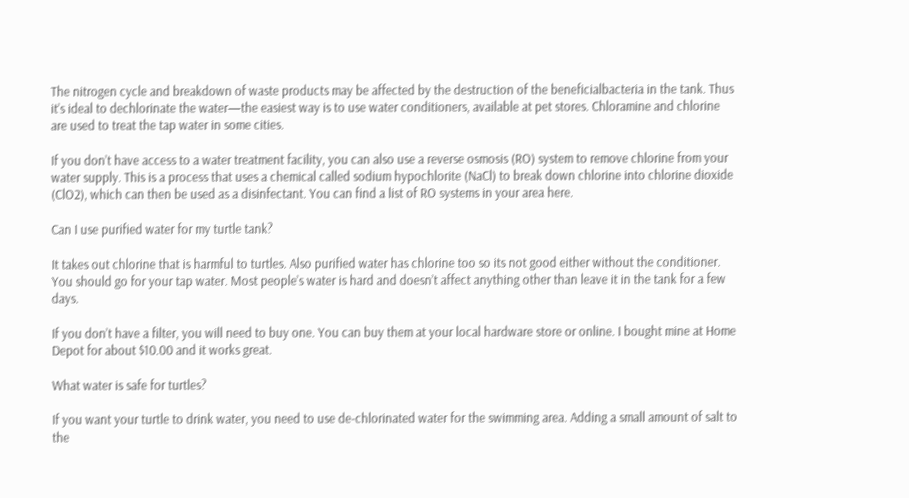The nitrogen cycle and breakdown of waste products may be affected by the destruction of the beneficialbacteria in the tank. Thus it’s ideal to dechlorinate the water—the easiest way is to use water conditioners, available at pet stores. Chloramine and chlorine are used to treat the tap water in some cities.

If you don’t have access to a water treatment facility, you can also use a reverse osmosis (RO) system to remove chlorine from your water supply. This is a process that uses a chemical called sodium hypochlorite (NaCl) to break down chlorine into chlorine dioxide (ClO2), which can then be used as a disinfectant. You can find a list of RO systems in your area here.

Can I use purified water for my turtle tank?

It takes out chlorine that is harmful to turtles. Also purified water has chlorine too so its not good either without the conditioner. You should go for your tap water. Most people’s water is hard and doesn’t affect anything other than leave it in the tank for a few days.

If you don’t have a filter, you will need to buy one. You can buy them at your local hardware store or online. I bought mine at Home Depot for about $10.00 and it works great.

What water is safe for turtles?

If you want your turtle to drink water, you need to use de-chlorinated water for the swimming area. Adding a small amount of salt to the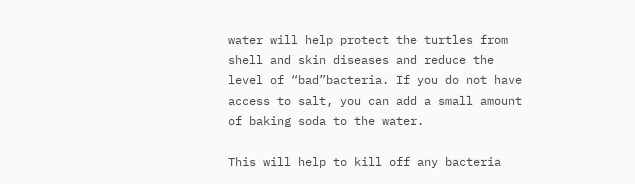water will help protect the turtles from shell and skin diseases and reduce the level of “bad”bacteria. If you do not have access to salt, you can add a small amount of baking soda to the water.

This will help to kill off any bacteria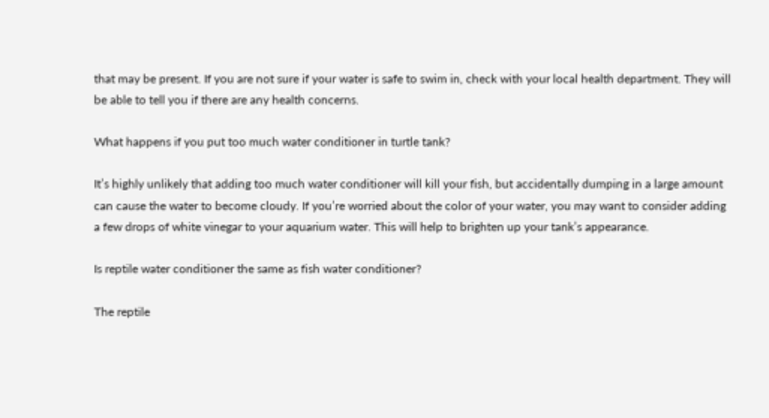that may be present. If you are not sure if your water is safe to swim in, check with your local health department. They will be able to tell you if there are any health concerns.

What happens if you put too much water conditioner in turtle tank?

It’s highly unlikely that adding too much water conditioner will kill your fish, but accidentally dumping in a large amount can cause the water to become cloudy. If you’re worried about the color of your water, you may want to consider adding a few drops of white vinegar to your aquarium water. This will help to brighten up your tank’s appearance.

Is reptile water conditioner the same as fish water conditioner?

The reptile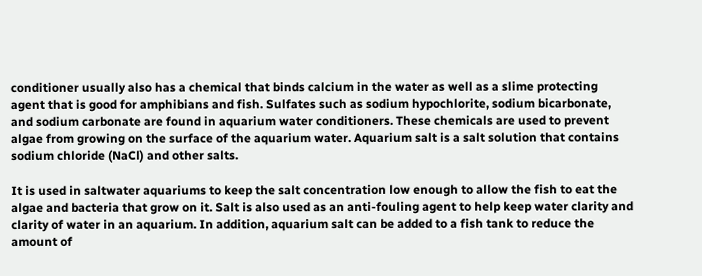conditioner usually also has a chemical that binds calcium in the water as well as a slime protecting agent that is good for amphibians and fish. Sulfates such as sodium hypochlorite, sodium bicarbonate, and sodium carbonate are found in aquarium water conditioners. These chemicals are used to prevent algae from growing on the surface of the aquarium water. Aquarium salt is a salt solution that contains sodium chloride (NaCl) and other salts.

It is used in saltwater aquariums to keep the salt concentration low enough to allow the fish to eat the algae and bacteria that grow on it. Salt is also used as an anti-fouling agent to help keep water clarity and clarity of water in an aquarium. In addition, aquarium salt can be added to a fish tank to reduce the amount of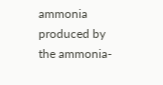ammonia produced by the ammonia-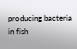producing bacteria in fish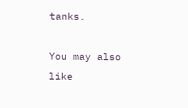tanks.

You may also like